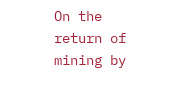On the return of mining by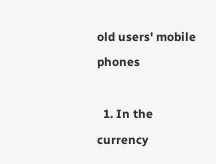old users' mobile phones

  1. In the currency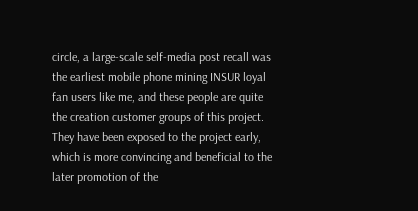circle, a large-scale self-media post recall was the earliest mobile phone mining INSUR loyal fan users like me, and these people are quite the creation customer groups of this project. They have been exposed to the project early, which is more convincing and beneficial to the later promotion of the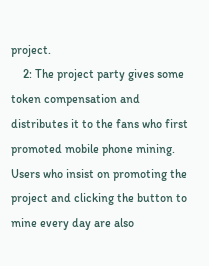project.
    2: The project party gives some token compensation and distributes it to the fans who first promoted mobile phone mining. Users who insist on promoting the project and clicking the button to mine every day are also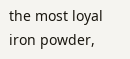the most loyal iron powder,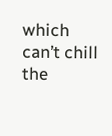which can’t chill the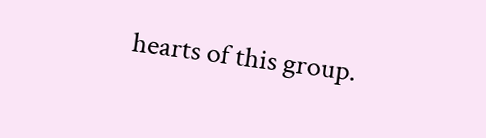hearts of this group.